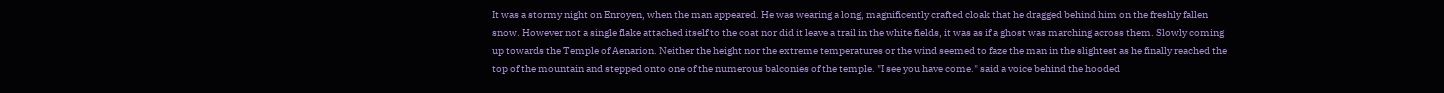It was a stormy night on Enroyen, when the man appeared. He was wearing a long, magnificently crafted cloak that he dragged behind him on the freshly fallen snow. However not a single flake attached itself to the coat nor did it leave a trail in the white fields, it was as if a ghost was marching across them. Slowly coming up towards the Temple of Aenarion. Neither the height nor the extreme temperatures or the wind seemed to faze the man in the slightest as he finally reached the top of the mountain and stepped onto one of the numerous balconies of the temple. "I see you have come." said a voice behind the hooded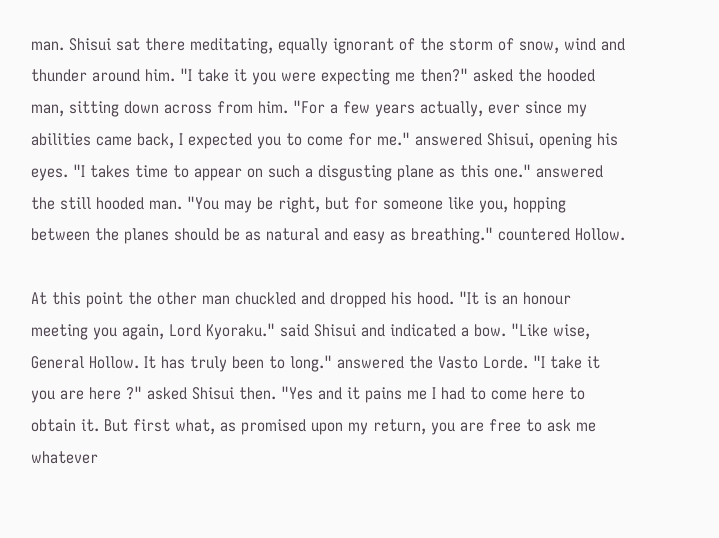man. Shisui sat there meditating, equally ignorant of the storm of snow, wind and thunder around him. "I take it you were expecting me then?" asked the hooded man, sitting down across from him. "For a few years actually, ever since my abilities came back, I expected you to come for me." answered Shisui, opening his eyes. "I takes time to appear on such a disgusting plane as this one." answered the still hooded man. "You may be right, but for someone like you, hopping between the planes should be as natural and easy as breathing." countered Hollow.

At this point the other man chuckled and dropped his hood. "It is an honour meeting you again, Lord Kyoraku." said Shisui and indicated a bow. "Like wise, General Hollow. It has truly been to long." answered the Vasto Lorde. "I take it you are here ?" asked Shisui then. "Yes and it pains me I had to come here to obtain it. But first what, as promised upon my return, you are free to ask me whatever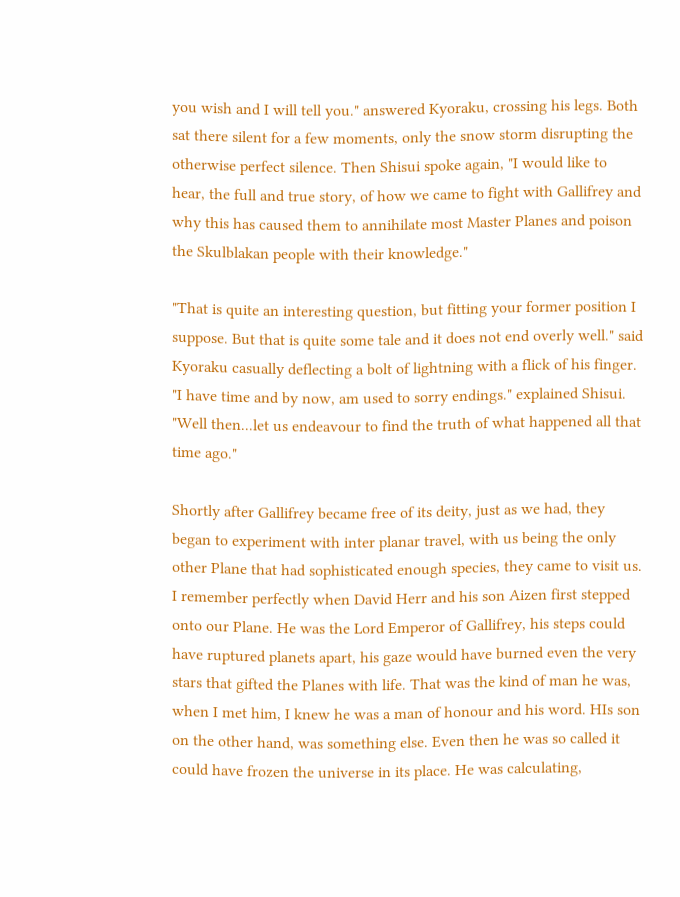you wish and I will tell you." answered Kyoraku, crossing his legs. Both sat there silent for a few moments, only the snow storm disrupting the otherwise perfect silence. Then Shisui spoke again, "I would like to hear, the full and true story, of how we came to fight with Gallifrey and why this has caused them to annihilate most Master Planes and poison the Skulblakan people with their knowledge."

"That is quite an interesting question, but fitting your former position I suppose. But that is quite some tale and it does not end overly well." said Kyoraku casually deflecting a bolt of lightning with a flick of his finger. "I have time and by now, am used to sorry endings." explained Shisui. "Well then...let us endeavour to find the truth of what happened all that time ago."

Shortly after Gallifrey became free of its deity, just as we had, they began to experiment with inter planar travel, with us being the only other Plane that had sophisticated enough species, they came to visit us. I remember perfectly when David Herr and his son Aizen first stepped onto our Plane. He was the Lord Emperor of Gallifrey, his steps could have ruptured planets apart, his gaze would have burned even the very stars that gifted the Planes with life. That was the kind of man he was, when I met him, I knew he was a man of honour and his word. HIs son on the other hand, was something else. Even then he was so called it could have frozen the universe in its place. He was calculating,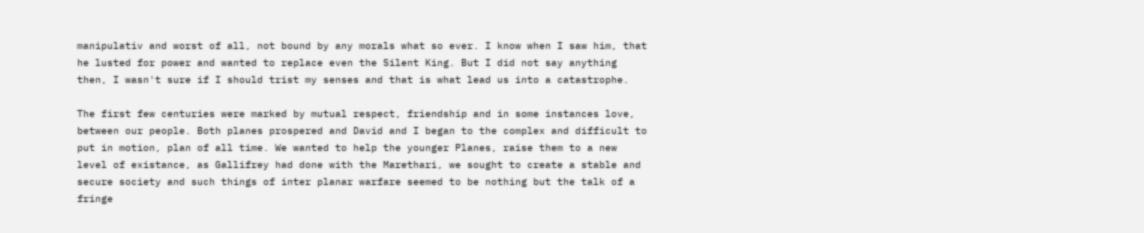manipulativ and worst of all, not bound by any morals what so ever. I know when I saw him, that he lusted for power and wanted to replace even the Silent King. But I did not say anything then, I wasn't sure if I should trist my senses and that is what lead us into a catastrophe.

The first few centuries were marked by mutual respect, friendship and in some instances love, between our people. Both planes prospered and David and I began to the complex and difficult to put in motion, plan of all time. We wanted to help the younger Planes, raise them to a new level of existance, as Gallifrey had done with the Marethari, we sought to create a stable and secure society and such things of inter planar warfare seemed to be nothing but the talk of a fringe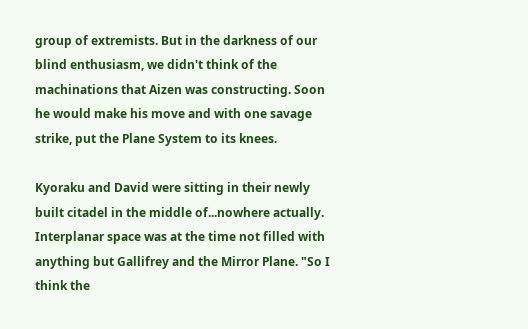group of extremists. But in the darkness of our blind enthusiasm, we didn't think of the machinations that Aizen was constructing. Soon he would make his move and with one savage strike, put the Plane System to its knees.

Kyoraku and David were sitting in their newly built citadel in the middle of...nowhere actually. Interplanar space was at the time not filled with anything but Gallifrey and the Mirror Plane. "So I think the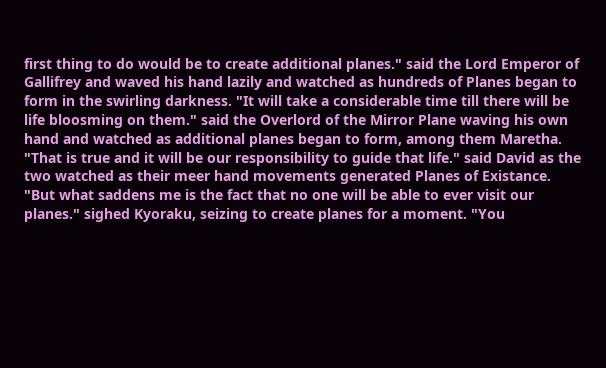first thing to do would be to create additional planes." said the Lord Emperor of Gallifrey and waved his hand lazily and watched as hundreds of Planes began to form in the swirling darkness. "It will take a considerable time till there will be life bloosming on them." said the Overlord of the Mirror Plane waving his own hand and watched as additional planes began to form, among them Maretha. "That is true and it will be our responsibility to guide that life." said David as the two watched as their meer hand movements generated Planes of Existance. "But what saddens me is the fact that no one will be able to ever visit our planes." sighed Kyoraku, seizing to create planes for a moment. "You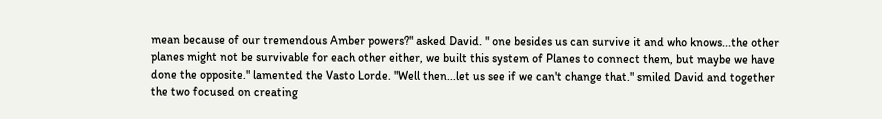mean because of our tremendous Amber powers?" asked David. " one besides us can survive it and who knows...the other planes might not be survivable for each other either, we built this system of Planes to connect them, but maybe we have done the opposite." lamented the Vasto Lorde. "Well then...let us see if we can't change that." smiled David and together the two focused on creating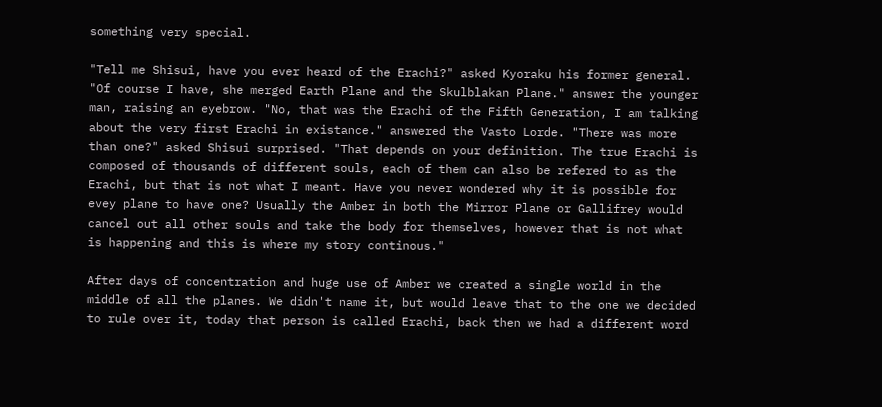something very special.

"Tell me Shisui, have you ever heard of the Erachi?" asked Kyoraku his former general. "Of course I have, she merged Earth Plane and the Skulblakan Plane." answer the younger man, raising an eyebrow. "No, that was the Erachi of the Fifth Generation, I am talking about the very first Erachi in existance." answered the Vasto Lorde. "There was more than one?" asked Shisui surprised. "That depends on your definition. The true Erachi is composed of thousands of different souls, each of them can also be refered to as the Erachi, but that is not what I meant. Have you never wondered why it is possible for evey plane to have one? Usually the Amber in both the Mirror Plane or Gallifrey would cancel out all other souls and take the body for themselves, however that is not what is happening and this is where my story continous."

After days of concentration and huge use of Amber we created a single world in the middle of all the planes. We didn't name it, but would leave that to the one we decided to rule over it, today that person is called Erachi, back then we had a different word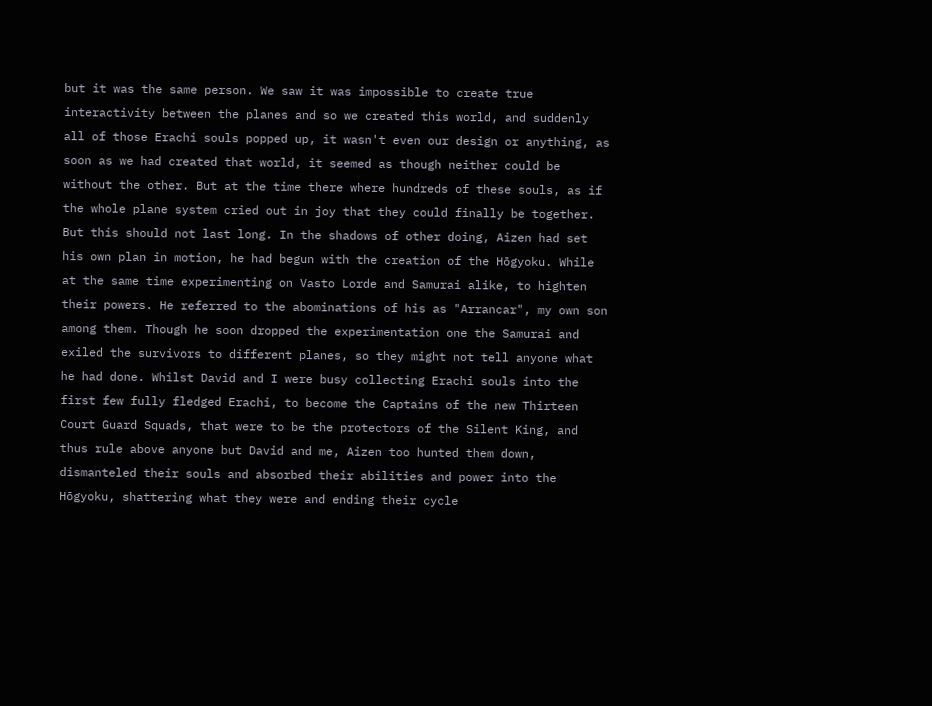but it was the same person. We saw it was impossible to create true interactivity between the planes and so we created this world, and suddenly all of those Erachi souls popped up, it wasn't even our design or anything, as soon as we had created that world, it seemed as though neither could be without the other. But at the time there where hundreds of these souls, as if the whole plane system cried out in joy that they could finally be together. But this should not last long. In the shadows of other doing, Aizen had set his own plan in motion, he had begun with the creation of the Hōgyoku. While at the same time experimenting on Vasto Lorde and Samurai alike, to highten their powers. He referred to the abominations of his as "Arrancar", my own son among them. Though he soon dropped the experimentation one the Samurai and exiled the survivors to different planes, so they might not tell anyone what he had done. Whilst David and I were busy collecting Erachi souls into the first few fully fledged Erachi, to become the Captains of the new Thirteen Court Guard Squads, that were to be the protectors of the Silent King, and thus rule above anyone but David and me, Aizen too hunted them down, dismanteled their souls and absorbed their abilities and power into the Hōgyoku, shattering what they were and ending their cycle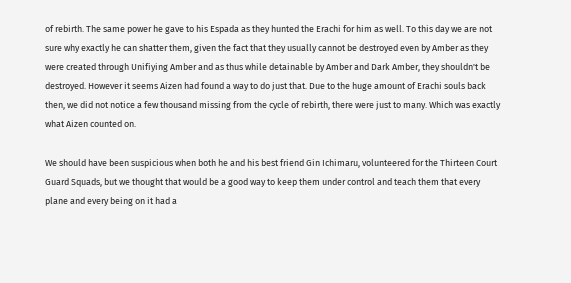of rebirth. The same power he gave to his Espada as they hunted the Erachi for him as well. To this day we are not sure why exactly he can shatter them, given the fact that they usually cannot be destroyed even by Amber as they were created through Unifiying Amber and as thus while detainable by Amber and Dark Amber, they shouldn't be destroyed. However it seems Aizen had found a way to do just that. Due to the huge amount of Erachi souls back then, we did not notice a few thousand missing from the cycle of rebirth, there were just to many. Which was exactly what Aizen counted on.

We should have been suspicious when both he and his best friend Gin Ichimaru, volunteered for the Thirteen Court Guard Squads, but we thought that would be a good way to keep them under control and teach them that every plane and every being on it had a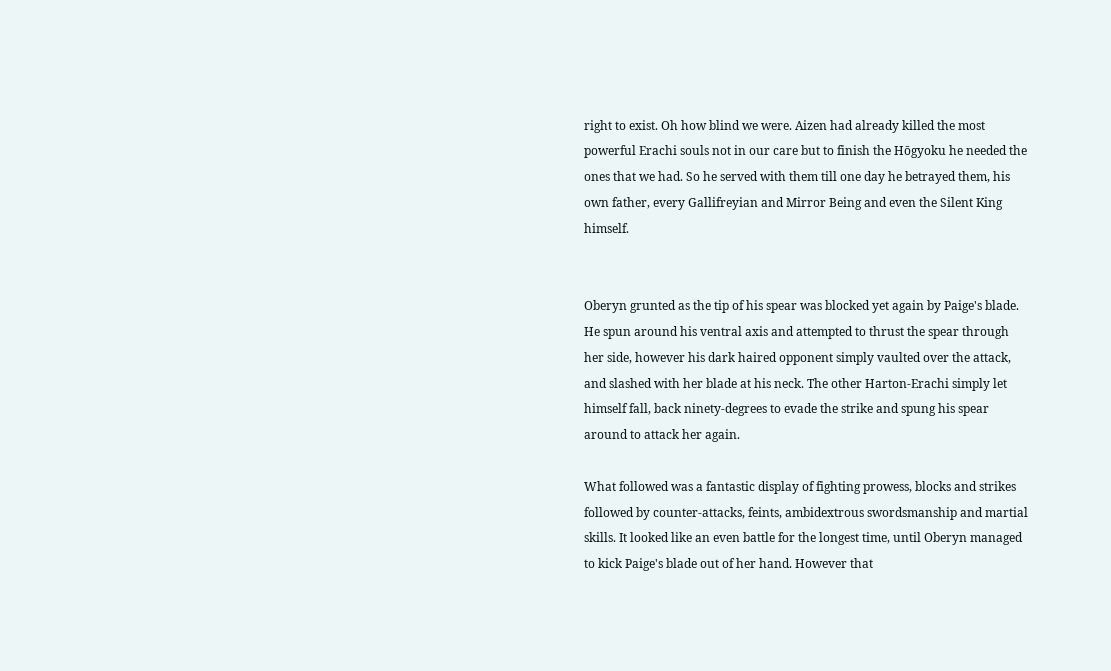right to exist. Oh how blind we were. Aizen had already killed the most powerful Erachi souls not in our care but to finish the Hōgyoku he needed the ones that we had. So he served with them till one day he betrayed them, his own father, every Gallifreyian and Mirror Being and even the Silent King himself.


Oberyn grunted as the tip of his spear was blocked yet again by Paige's blade. He spun around his ventral axis and attempted to thrust the spear through her side, however his dark haired opponent simply vaulted over the attack, and slashed with her blade at his neck. The other Harton-Erachi simply let himself fall, back ninety-degrees to evade the strike and spung his spear around to attack her again.

What followed was a fantastic display of fighting prowess, blocks and strikes followed by counter-attacks, feints, ambidextrous swordsmanship and martial skills. It looked like an even battle for the longest time, until Oberyn managed to kick Paige's blade out of her hand. However that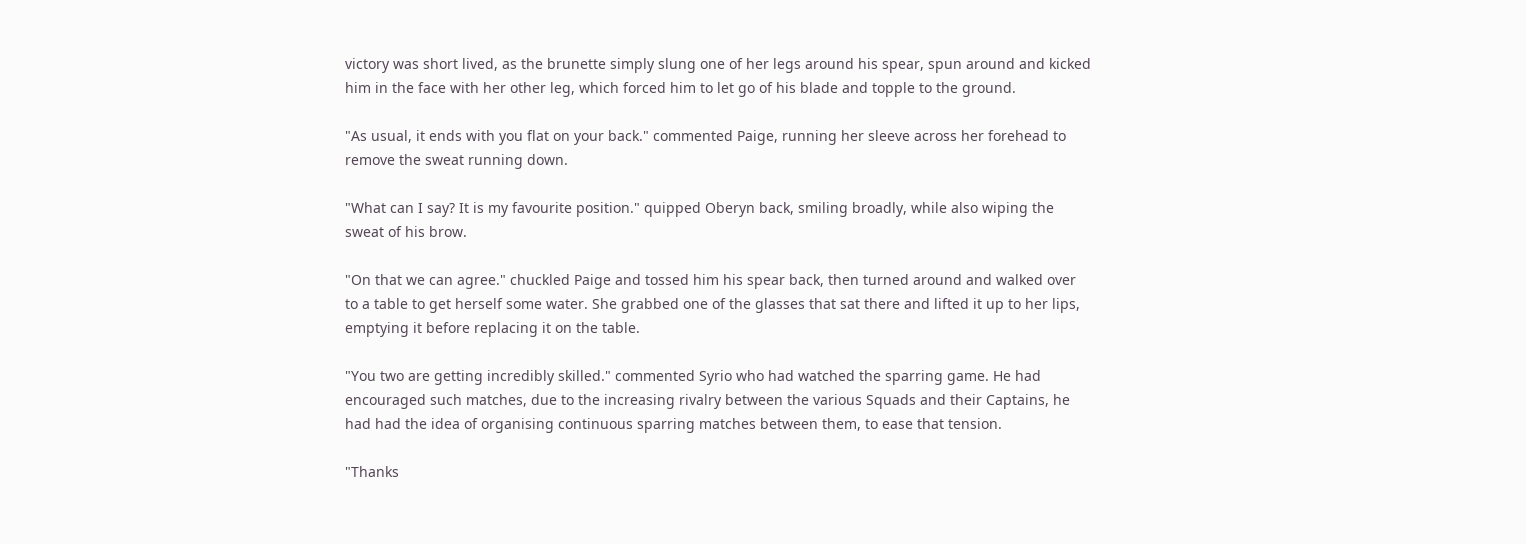victory was short lived, as the brunette simply slung one of her legs around his spear, spun around and kicked him in the face with her other leg, which forced him to let go of his blade and topple to the ground.

"As usual, it ends with you flat on your back." commented Paige, running her sleeve across her forehead to remove the sweat running down.

"What can I say? It is my favourite position." quipped Oberyn back, smiling broadly, while also wiping the sweat of his brow.

"On that we can agree." chuckled Paige and tossed him his spear back, then turned around and walked over to a table to get herself some water. She grabbed one of the glasses that sat there and lifted it up to her lips, emptying it before replacing it on the table.

"You two are getting incredibly skilled." commented Syrio who had watched the sparring game. He had encouraged such matches, due to the increasing rivalry between the various Squads and their Captains, he had had the idea of organising continuous sparring matches between them, to ease that tension.

"Thanks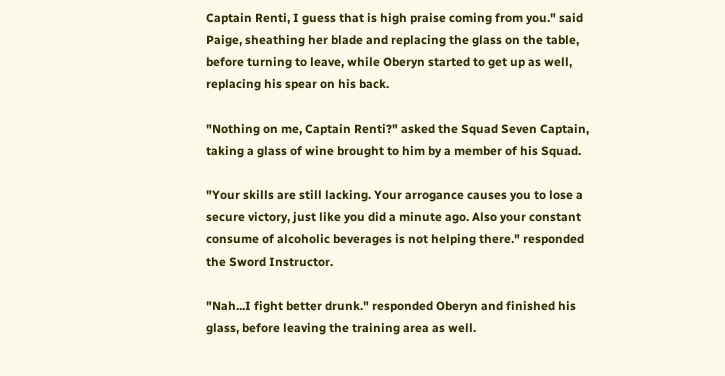Captain Renti, I guess that is high praise coming from you." said Paige, sheathing her blade and replacing the glass on the table, before turning to leave, while Oberyn started to get up as well, replacing his spear on his back.

"Nothing on me, Captain Renti?" asked the Squad Seven Captain, taking a glass of wine brought to him by a member of his Squad.

"Your skills are still lacking. Your arrogance causes you to lose a secure victory, just like you did a minute ago. Also your constant consume of alcoholic beverages is not helping there." responded the Sword Instructor.

"Nah...I fight better drunk." responded Oberyn and finished his glass, before leaving the training area as well.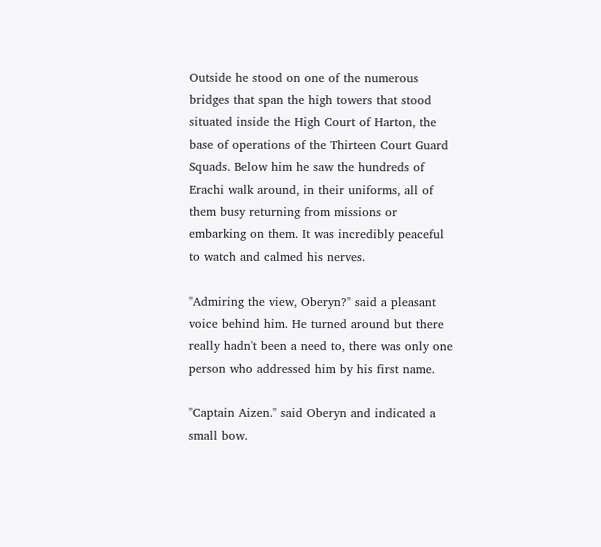Outside he stood on one of the numerous bridges that span the high towers that stood situated inside the High Court of Harton, the base of operations of the Thirteen Court Guard Squads. Below him he saw the hundreds of Erachi walk around, in their uniforms, all of them busy returning from missions or embarking on them. It was incredibly peaceful to watch and calmed his nerves.

"Admiring the view, Oberyn?" said a pleasant voice behind him. He turned around but there really hadn't been a need to, there was only one person who addressed him by his first name.

"Captain Aizen." said Oberyn and indicated a small bow.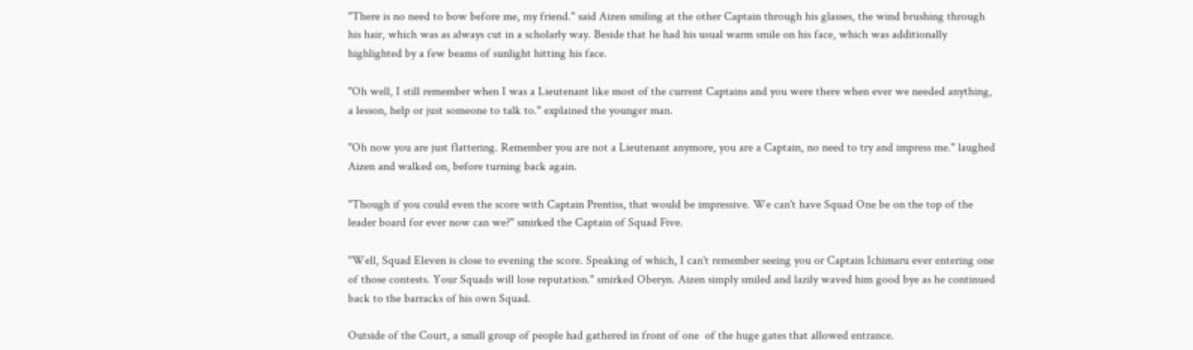"There is no need to bow before me, my friend." said Aizen smiling at the other Captain through his glasses, the wind brushing through his hair, which was as always cut in a scholarly way. Beside that he had his usual warm smile on his face, which was additionally highlighted by a few beams of sunlight hitting his face.

"Oh well, I still remember when I was a Lieutenant like most of the current Captains and you were there when ever we needed anything, a lesson, help or just someone to talk to." explained the younger man.

"Oh now you are just flattering. Remember you are not a Lieutenant anymore, you are a Captain, no need to try and impress me." laughed Aizen and walked on, before turning back again.

"Though if you could even the score with Captain Prentiss, that would be impressive. We can't have Squad One be on the top of the leader board for ever now can we?" smirked the Captain of Squad Five.

"Well, Squad Eleven is close to evening the score. Speaking of which, I can't remember seeing you or Captain Ichimaru ever entering one of those contests. Your Squads will lose reputation." smirked Oberyn. Aizen simply smiled and lazily waved him good bye as he continued back to the barracks of his own Squad.

Outside of the Court, a small group of people had gathered in front of one  of the huge gates that allowed entrance.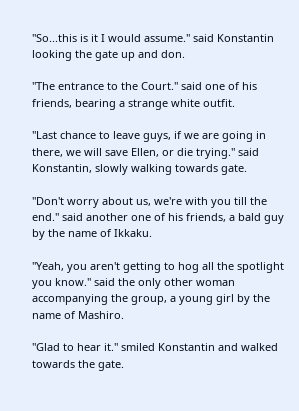"So...this is it I would assume." said Konstantin looking the gate up and don.

"The entrance to the Court." said one of his friends, bearing a strange white outfit.

"Last chance to leave guys, if we are going in there, we will save Ellen, or die trying." said Konstantin, slowly walking towards gate.

"Don't worry about us, we're with you till the end." said another one of his friends, a bald guy by the name of Ikkaku.

"Yeah, you aren't getting to hog all the spotlight you know." said the only other woman accompanying the group, a young girl by the name of Mashiro.

"Glad to hear it." smiled Konstantin and walked towards the gate.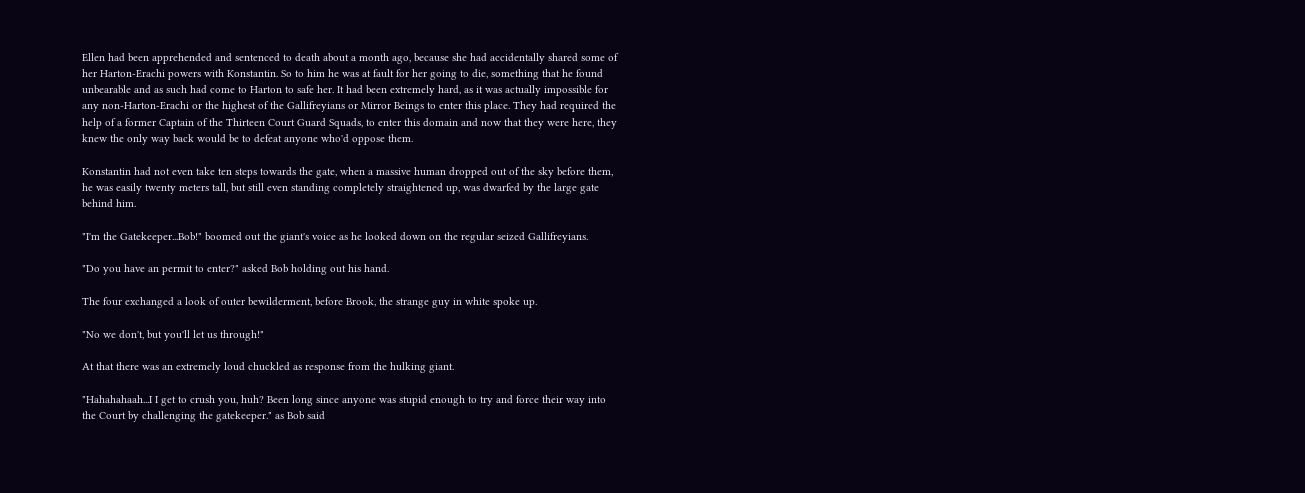Ellen had been apprehended and sentenced to death about a month ago, because she had accidentally shared some of her Harton-Erachi powers with Konstantin. So to him he was at fault for her going to die, something that he found unbearable and as such had come to Harton to safe her. It had been extremely hard, as it was actually impossible for any non-Harton-Erachi or the highest of the Gallifreyians or Mirror Beings to enter this place. They had required the help of a former Captain of the Thirteen Court Guard Squads, to enter this domain and now that they were here, they knew the only way back would be to defeat anyone who'd oppose them.

Konstantin had not even take ten steps towards the gate, when a massive human dropped out of the sky before them, he was easily twenty meters tall, but still even standing completely straightened up, was dwarfed by the large gate behind him.

"I'm the Gatekeeper...Bob!" boomed out the giant's voice as he looked down on the regular seized Gallifreyians.

"Do you have an permit to enter?" asked Bob holding out his hand.

The four exchanged a look of outer bewilderment, before Brook, the strange guy in white spoke up.

"No we don't, but you'll let us through!"

At that there was an extremely loud chuckled as response from the hulking giant.

"Hahahahaah...I I get to crush you, huh? Been long since anyone was stupid enough to try and force their way into the Court by challenging the gatekeeper." as Bob said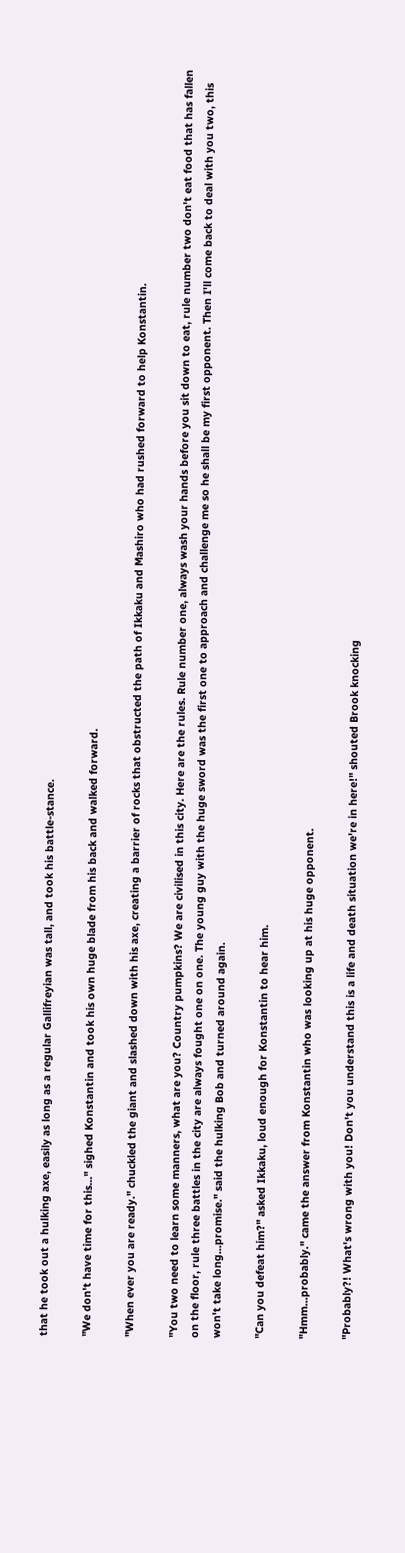that he took out a hulking axe, easily as long as a regular Gallifreyian was tall, and took his battle-stance.

"We don't have time for this..." sighed Konstantin and took his own huge blade from his back and walked forward.

"When ever you are ready." chuckled the giant and slashed down with his axe, creating a barrier of rocks that obstructed the path of Ikkaku and Mashiro who had rushed forward to help Konstantin.

"You two need to learn some manners, what are you? Country pumpkins? We are civilised in this city. Here are the rules. Rule number one, always wash your hands before you sit down to eat, rule number two don't eat food that has fallen on the floor, rule three battles in the city are always fought one on one. The young guy with the huge sword was the first one to approach and challenge me so he shall be my first opponent. Then I'll come back to deal with you two, this won't take long...promise." said the hulking Bob and turned around again.

"Can you defeat him?" asked Ikkaku, loud enough for Konstantin to hear him.

"Hmm...probably." came the answer from Konstantin who was looking up at his huge opponent.

"Probably?! What's wrong with you! Don't you understand this is a life and death situation we're in here!" shouted Brook knocking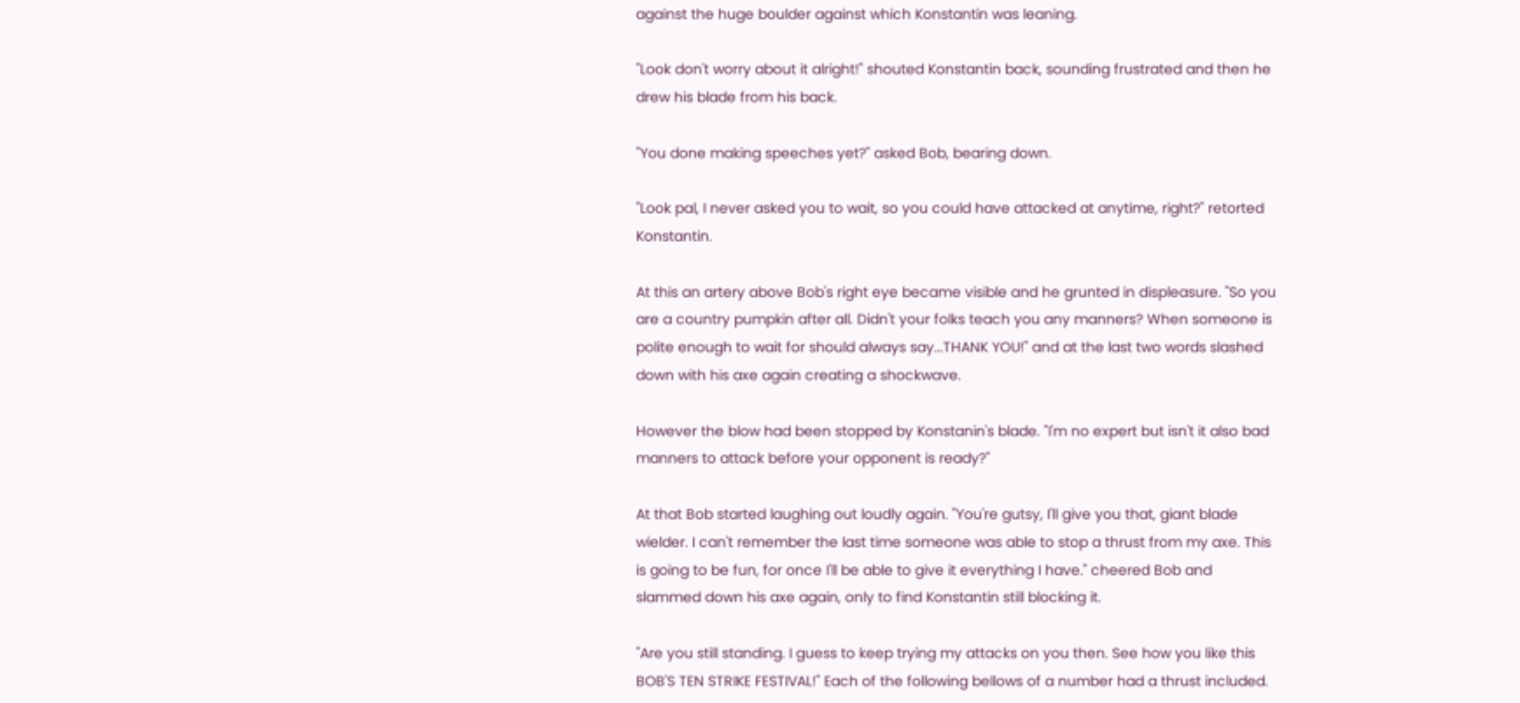against the huge boulder against which Konstantin was leaning.

"Look don't worry about it alright!" shouted Konstantin back, sounding frustrated and then he drew his blade from his back.

"You done making speeches yet?" asked Bob, bearing down.

"Look pal, I never asked you to wait, so you could have attacked at anytime, right?" retorted Konstantin.

At this an artery above Bob's right eye became visible and he grunted in displeasure. "So you are a country pumpkin after all. Didn't your folks teach you any manners? When someone is polite enough to wait for should always say...THANK YOU!" and at the last two words slashed down with his axe again creating a shockwave.

However the blow had been stopped by Konstanin's blade. "I'm no expert but isn't it also bad manners to attack before your opponent is ready?"

At that Bob started laughing out loudly again. "You're gutsy, I'll give you that, giant blade wielder. I can't remember the last time someone was able to stop a thrust from my axe. This is going to be fun, for once I'll be able to give it everything I have." cheered Bob and slammed down his axe again, only to find Konstantin still blocking it.

"Are you still standing. I guess to keep trying my attacks on you then. See how you like this BOB'S TEN STRIKE FESTIVAL!" Each of the following bellows of a number had a thrust included.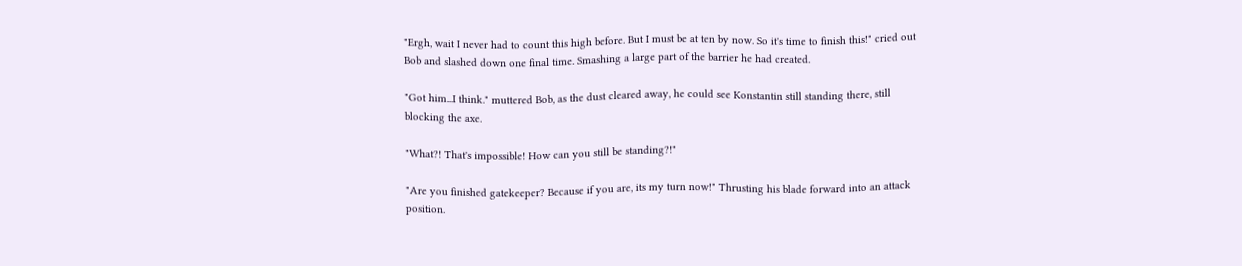"Ergh, wait I never had to count this high before. But I must be at ten by now. So it's time to finish this!" cried out Bob and slashed down one final time. Smashing a large part of the barrier he had created.

"Got him...I think." muttered Bob, as the dust cleared away, he could see Konstantin still standing there, still blocking the axe.

"What?! That's impossible! How can you still be standing?!"

"Are you finished gatekeeper? Because if you are, its my turn now!" Thrusting his blade forward into an attack position.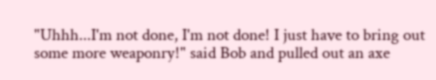"Uhhh...I'm not done, I'm not done! I just have to bring out some more weaponry!" said Bob and pulled out an axe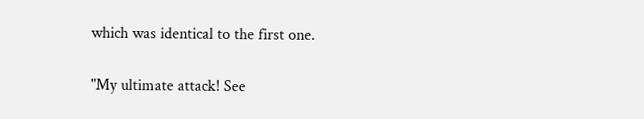which was identical to the first one.

"My ultimate attack! See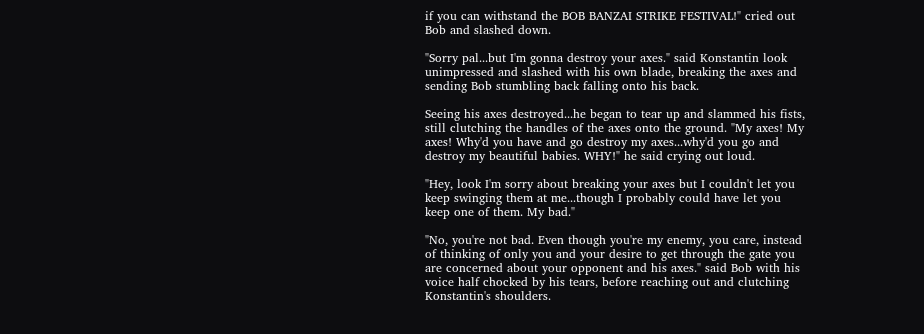if you can withstand the BOB BANZAI STRIKE FESTIVAL!" cried out Bob and slashed down.

"Sorry pal...but I'm gonna destroy your axes." said Konstantin look unimpressed and slashed with his own blade, breaking the axes and sending Bob stumbling back falling onto his back.

Seeing his axes destroyed...he began to tear up and slammed his fists, still clutching the handles of the axes onto the ground. "My axes! My axes! Why'd you have and go destroy my axes...why'd you go and destroy my beautiful babies. WHY!" he said crying out loud.

"Hey, look I'm sorry about breaking your axes but I couldn't let you keep swinging them at me...though I probably could have let you keep one of them. My bad."

"No, you're not bad. Even though you're my enemy, you care, instead of thinking of only you and your desire to get through the gate you are concerned about your opponent and his axes." said Bob with his voice half chocked by his tears, before reaching out and clutching Konstantin's shoulders.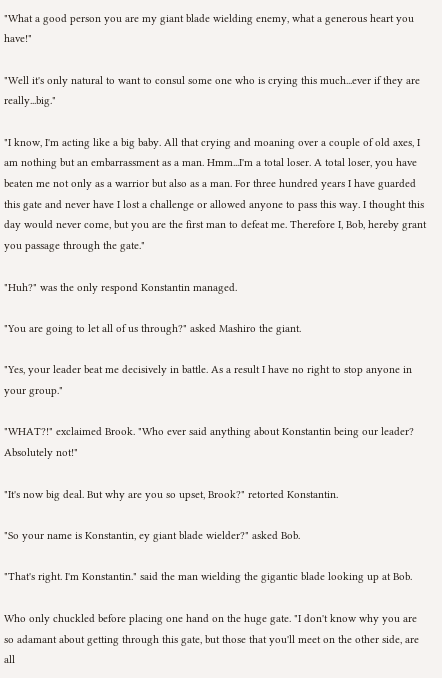"What a good person you are my giant blade wielding enemy, what a generous heart you have!"

"Well it's only natural to want to consul some one who is crying this much...ever if they are really...big."

"I know, I'm acting like a big baby. All that crying and moaning over a couple of old axes, I am nothing but an embarrassment as a man. Hmm...I'm a total loser. A total loser, you have beaten me not only as a warrior but also as a man. For three hundred years I have guarded this gate and never have I lost a challenge or allowed anyone to pass this way. I thought this day would never come, but you are the first man to defeat me. Therefore I, Bob, hereby grant you passage through the gate."

"Huh?" was the only respond Konstantin managed.

"You are going to let all of us through?" asked Mashiro the giant.

"Yes, your leader beat me decisively in battle. As a result I have no right to stop anyone in your group."

"WHAT?!" exclaimed Brook. "Who ever said anything about Konstantin being our leader? Absolutely not!"

"It's now big deal. But why are you so upset, Brook?" retorted Konstantin.

"So your name is Konstantin, ey giant blade wielder?" asked Bob.

"That's right. I'm Konstantin." said the man wielding the gigantic blade looking up at Bob.

Who only chuckled before placing one hand on the huge gate. "I don't know why you are so adamant about getting through this gate, but those that you'll meet on the other side, are all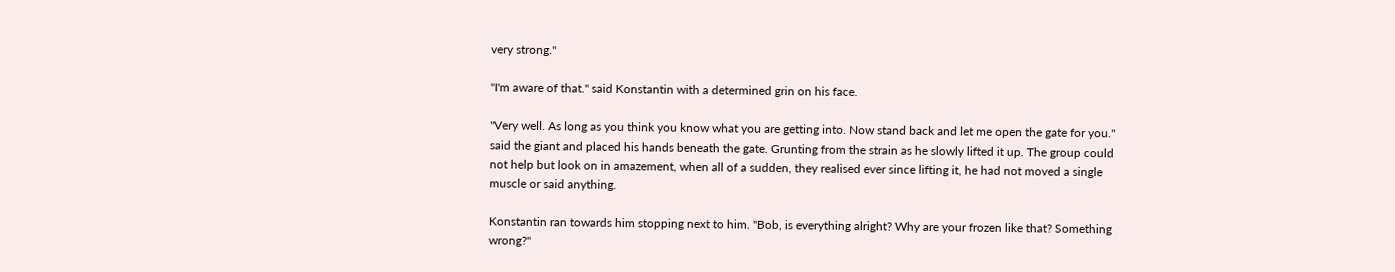very strong."

"I'm aware of that." said Konstantin with a determined grin on his face.

"Very well. As long as you think you know what you are getting into. Now stand back and let me open the gate for you." said the giant and placed his hands beneath the gate. Grunting from the strain as he slowly lifted it up. The group could not help but look on in amazement, when all of a sudden, they realised ever since lifting it, he had not moved a single muscle or said anything.

Konstantin ran towards him stopping next to him. "Bob, is everything alright? Why are your frozen like that? Something wrong?"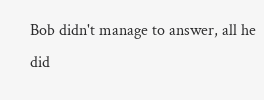Bob didn't manage to answer, all he did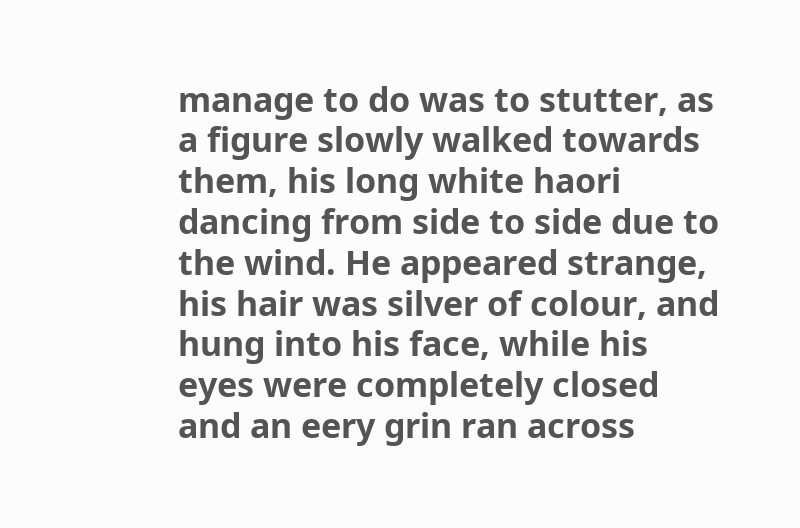manage to do was to stutter, as a figure slowly walked towards them, his long white haori dancing from side to side due to the wind. He appeared strange, his hair was silver of colour, and hung into his face, while his eyes were completely closed and an eery grin ran across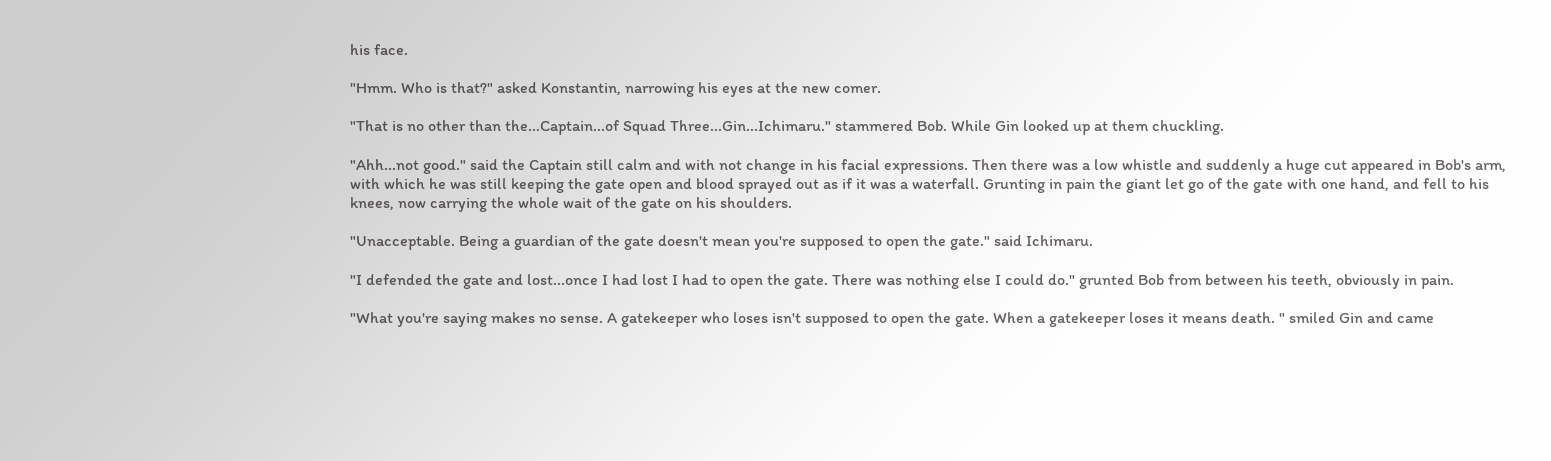his face.

"Hmm. Who is that?" asked Konstantin, narrowing his eyes at the new comer.

"That is no other than the...Captain...of Squad Three...Gin...Ichimaru." stammered Bob. While Gin looked up at them chuckling.

"Ahh...not good." said the Captain still calm and with not change in his facial expressions. Then there was a low whistle and suddenly a huge cut appeared in Bob's arm, with which he was still keeping the gate open and blood sprayed out as if it was a waterfall. Grunting in pain the giant let go of the gate with one hand, and fell to his knees, now carrying the whole wait of the gate on his shoulders.

"Unacceptable. Being a guardian of the gate doesn't mean you're supposed to open the gate." said Ichimaru.

"I defended the gate and lost...once I had lost I had to open the gate. There was nothing else I could do." grunted Bob from between his teeth, obviously in pain.

"What you're saying makes no sense. A gatekeeper who loses isn't supposed to open the gate. When a gatekeeper loses it means death. " smiled Gin and came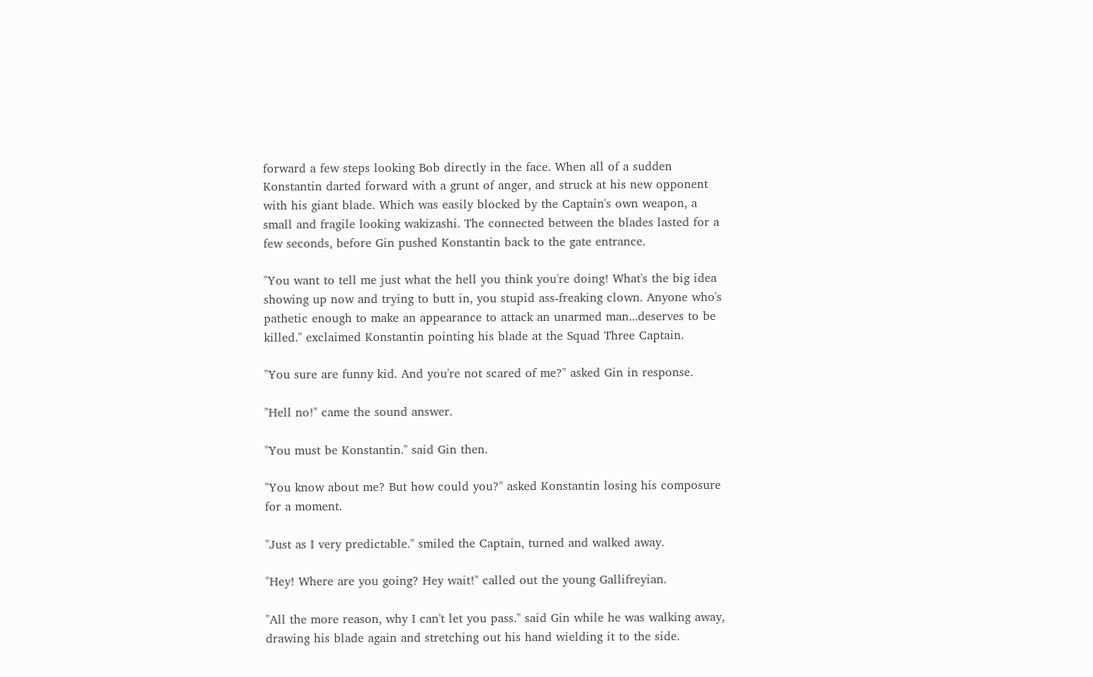forward a few steps looking Bob directly in the face. When all of a sudden Konstantin darted forward with a grunt of anger, and struck at his new opponent with his giant blade. Which was easily blocked by the Captain's own weapon, a small and fragile looking wakizashi. The connected between the blades lasted for a few seconds, before Gin pushed Konstantin back to the gate entrance.

"You want to tell me just what the hell you think you're doing! What's the big idea showing up now and trying to butt in, you stupid ass-freaking clown. Anyone who's pathetic enough to make an appearance to attack an unarmed man...deserves to be killed." exclaimed Konstantin pointing his blade at the Squad Three Captain.

"You sure are funny kid. And you're not scared of me?" asked Gin in response.

"Hell no!" came the sound answer.

"You must be Konstantin." said Gin then.

"You know about me? But how could you?" asked Konstantin losing his composure for a moment.

"Just as I very predictable." smiled the Captain, turned and walked away.

"Hey! Where are you going? Hey wait!" called out the young Gallifreyian.

"All the more reason, why I can't let you pass." said Gin while he was walking away, drawing his blade again and stretching out his hand wielding it to the side.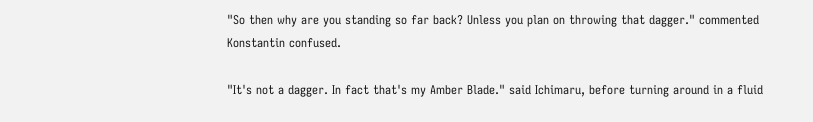"So then why are you standing so far back? Unless you plan on throwing that dagger." commented Konstantin confused.

"It's not a dagger. In fact that's my Amber Blade." said Ichimaru, before turning around in a fluid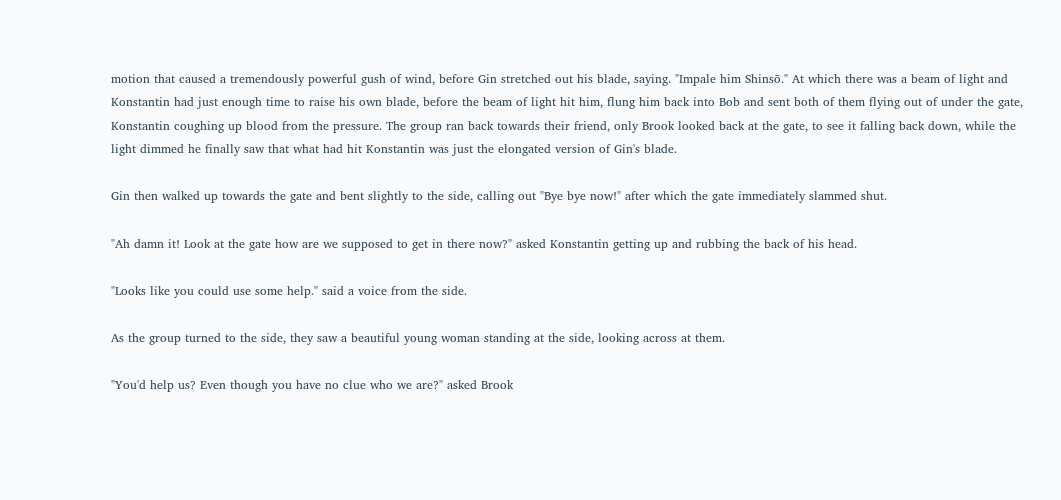motion that caused a tremendously powerful gush of wind, before Gin stretched out his blade, saying. "Impale him Shinsō." At which there was a beam of light and Konstantin had just enough time to raise his own blade, before the beam of light hit him, flung him back into Bob and sent both of them flying out of under the gate, Konstantin coughing up blood from the pressure. The group ran back towards their friend, only Brook looked back at the gate, to see it falling back down, while the light dimmed he finally saw that what had hit Konstantin was just the elongated version of Gin's blade.

Gin then walked up towards the gate and bent slightly to the side, calling out "Bye bye now!" after which the gate immediately slammed shut.

"Ah damn it! Look at the gate how are we supposed to get in there now?" asked Konstantin getting up and rubbing the back of his head.

"Looks like you could use some help." said a voice from the side.

As the group turned to the side, they saw a beautiful young woman standing at the side, looking across at them.

"You'd help us? Even though you have no clue who we are?" asked Brook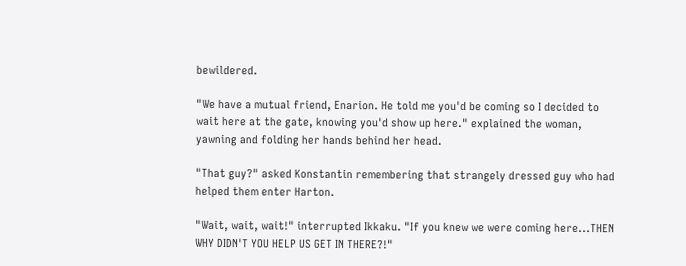bewildered.

"We have a mutual friend, Enarion. He told me you'd be coming so I decided to wait here at the gate, knowing you'd show up here." explained the woman, yawning and folding her hands behind her head.

"That guy?" asked Konstantin remembering that strangely dressed guy who had helped them enter Harton.

"Wait, wait, wait!" interrupted Ikkaku. "If you knew we were coming here...THEN WHY DIDN'T YOU HELP US GET IN THERE?!"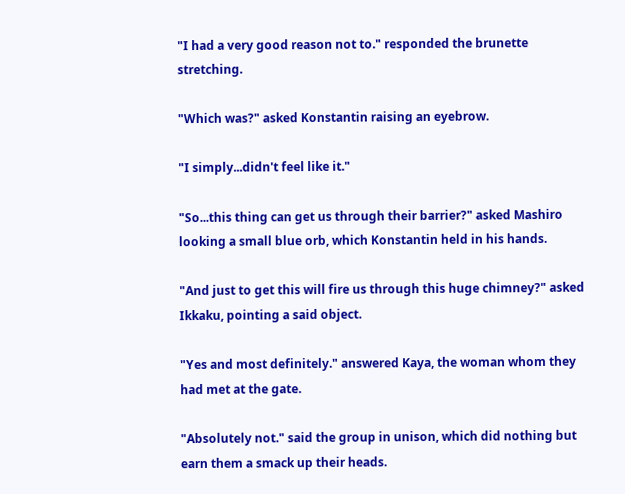"I had a very good reason not to." responded the brunette stretching.

"Which was?" asked Konstantin raising an eyebrow.

"I simply...didn't feel like it."

"So...this thing can get us through their barrier?" asked Mashiro looking a small blue orb, which Konstantin held in his hands.

"And just to get this will fire us through this huge chimney?" asked Ikkaku, pointing a said object.

"Yes and most definitely." answered Kaya, the woman whom they had met at the gate.

"Absolutely not." said the group in unison, which did nothing but earn them a smack up their heads.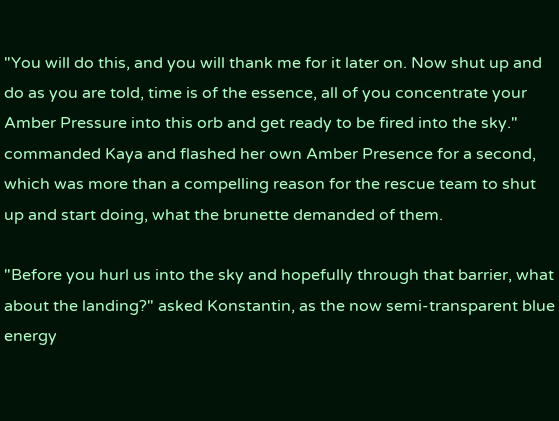"You will do this, and you will thank me for it later on. Now shut up and do as you are told, time is of the essence, all of you concentrate your Amber Pressure into this orb and get ready to be fired into the sky." commanded Kaya and flashed her own Amber Presence for a second, which was more than a compelling reason for the rescue team to shut up and start doing, what the brunette demanded of them.

"Before you hurl us into the sky and hopefully through that barrier, what about the landing?" asked Konstantin, as the now semi-transparent blue energy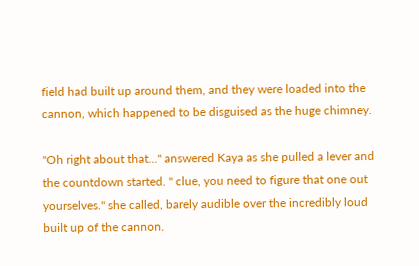field had built up around them, and they were loaded into the cannon, which happened to be disguised as the huge chimney.

"Oh right about that..." answered Kaya as she pulled a lever and the countdown started. " clue, you need to figure that one out yourselves." she called, barely audible over the incredibly loud built up of the cannon.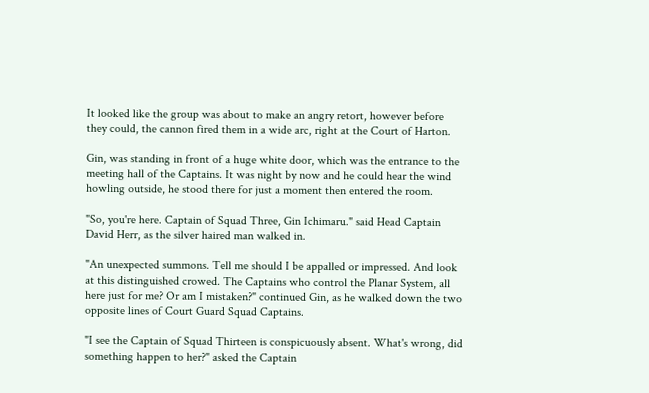It looked like the group was about to make an angry retort, however before they could, the cannon fired them in a wide arc, right at the Court of Harton.

Gin, was standing in front of a huge white door, which was the entrance to the meeting hall of the Captains. It was night by now and he could hear the wind howling outside, he stood there for just a moment then entered the room.

"So, you're here. Captain of Squad Three, Gin Ichimaru." said Head Captain David Herr, as the silver haired man walked in.

"An unexpected summons. Tell me should I be appalled or impressed. And look at this distinguished crowed. The Captains who control the Planar System, all here just for me? Or am I mistaken?" continued Gin, as he walked down the two opposite lines of Court Guard Squad Captains.

"I see the Captain of Squad Thirteen is conspicuously absent. What's wrong, did something happen to her?" asked the Captain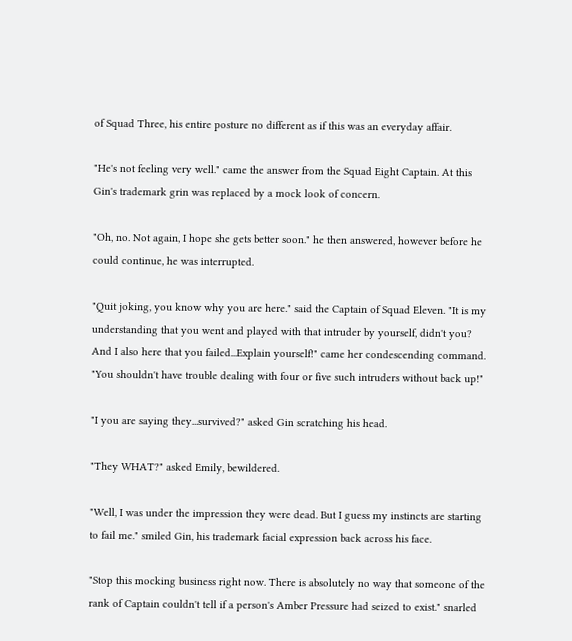of Squad Three, his entire posture no different as if this was an everyday affair.

"He's not feeling very well." came the answer from the Squad Eight Captain. At this Gin's trademark grin was replaced by a mock look of concern.

"Oh, no. Not again, I hope she gets better soon." he then answered, however before he could continue, he was interrupted.

"Quit joking, you know why you are here." said the Captain of Squad Eleven. "It is my understanding that you went and played with that intruder by yourself, didn't you? And I also here that you failed...Explain yourself!" came her condescending command. "You shouldn't have trouble dealing with four or five such intruders without back up!"

"I you are saying they...survived?" asked Gin scratching his head.

"They WHAT?" asked Emily, bewildered.

"Well, I was under the impression they were dead. But I guess my instincts are starting to fail me." smiled Gin, his trademark facial expression back across his face.

"Stop this mocking business right now. There is absolutely no way that someone of the rank of Captain couldn't tell if a person's Amber Pressure had seized to exist." snarled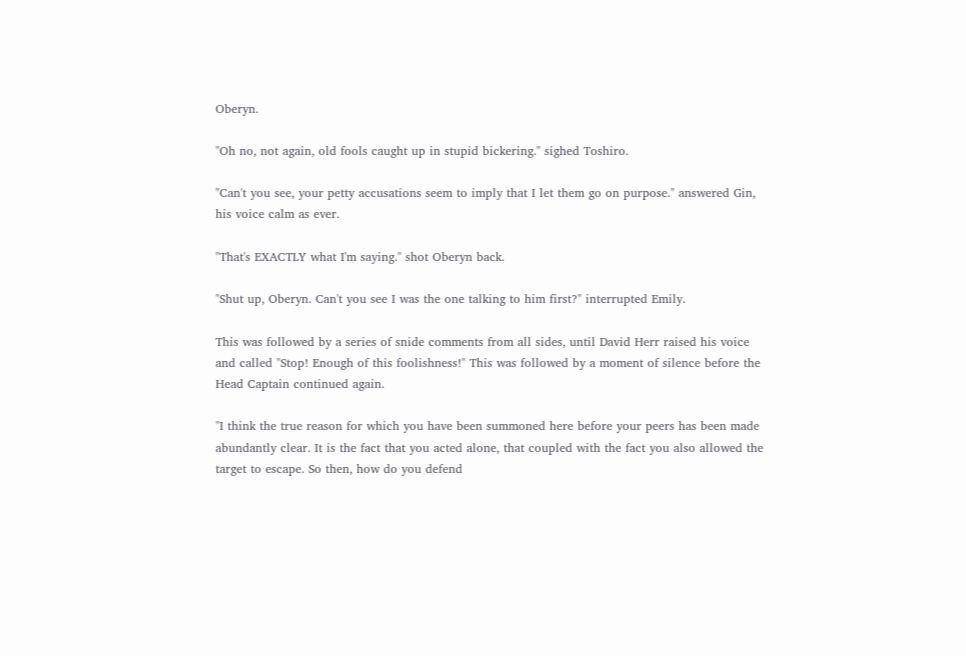Oberyn.

"Oh no, not again, old fools caught up in stupid bickering." sighed Toshiro.

"Can't you see, your petty accusations seem to imply that I let them go on purpose." answered Gin, his voice calm as ever.

"That's EXACTLY what I'm saying." shot Oberyn back.

"Shut up, Oberyn. Can't you see I was the one talking to him first?" interrupted Emily.

This was followed by a series of snide comments from all sides, until David Herr raised his voice and called "Stop! Enough of this foolishness!" This was followed by a moment of silence before the Head Captain continued again.

"I think the true reason for which you have been summoned here before your peers has been made abundantly clear. It is the fact that you acted alone, that coupled with the fact you also allowed the target to escape. So then, how do you defend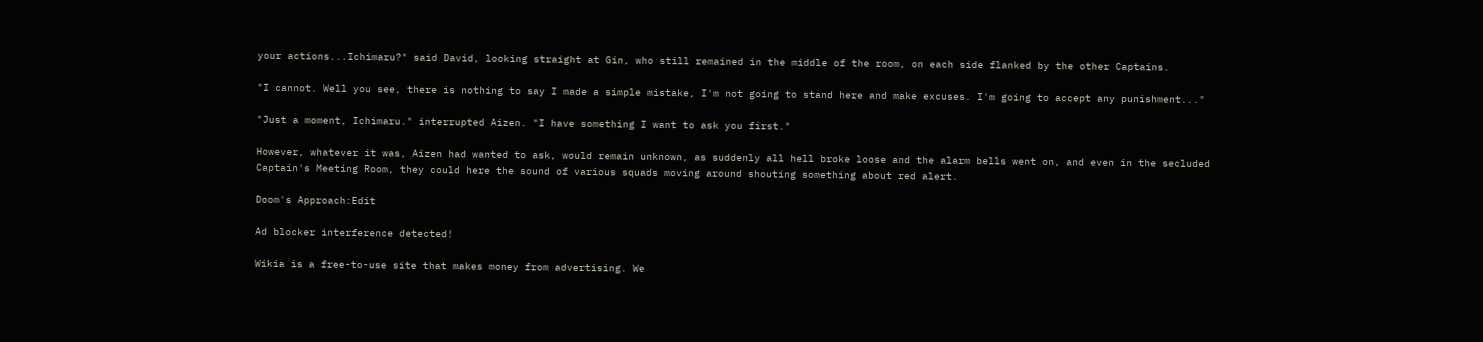your actions...Ichimaru?" said David, looking straight at Gin, who still remained in the middle of the room, on each side flanked by the other Captains.

"I cannot. Well you see, there is nothing to say I made a simple mistake, I'm not going to stand here and make excuses. I'm going to accept any punishment..."

"Just a moment, Ichimaru." interrupted Aizen. "I have something I want to ask you first."

However, whatever it was, Aizen had wanted to ask, would remain unknown, as suddenly all hell broke loose and the alarm bells went on, and even in the secluded Captain's Meeting Room, they could here the sound of various squads moving around shouting something about red alert.

Doom's Approach:Edit

Ad blocker interference detected!

Wikia is a free-to-use site that makes money from advertising. We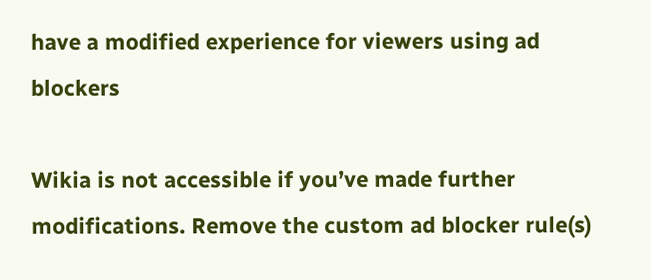have a modified experience for viewers using ad blockers

Wikia is not accessible if you’ve made further modifications. Remove the custom ad blocker rule(s)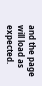and the page will load as expected.